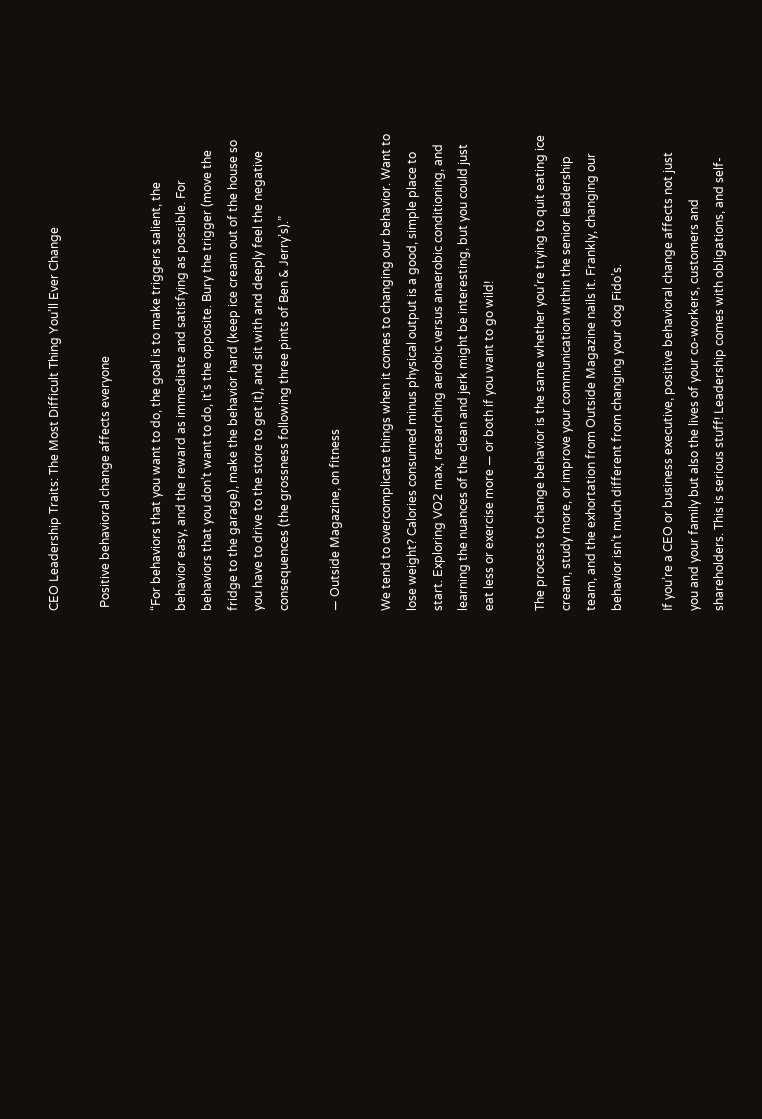CEO Leadership Traits: The Most Difficult Thing You’ll Ever Change

 Positive behavioral change affects everyone

“For behaviors that you want to do, the goal is to make triggers salient, the behavior easy, and the reward as immediate and satisfying as possible. For behaviors that you don’t want to do, it’s the opposite. Bury the trigger (move the fridge to the garage), make the behavior hard (keep ice cream out of the house so you have to drive to the store to get it), and sit with and deeply feel the negative consequences (the grossness following three pints of Ben & Jerry’s).”

— Outside Magazine, on fitness

We tend to overcomplicate things when it comes to changing our behavior. Want to lose weight? Calories consumed minus physical output is a good, simple place to start. Exploring VO2 max, researching aerobic versus anaerobic conditioning, and learning the nuances of the clean and jerk might be interesting, but you could just eat less or exercise more — or both if you want to go wild!

The process to change behavior is the same whether you’re trying to quit eating ice cream, study more, or improve your communication within the senior leadership team, and the exhortation from Outside Magazine nails it. Frankly, changing our behavior isn’t much different from changing your dog Fido’s.

If you’re a CEO or business executive, positive behavioral change affects not just you and your family but also the lives of your co-workers, customers and shareholders. This is serious stuff! Leadership comes with obligations, and self-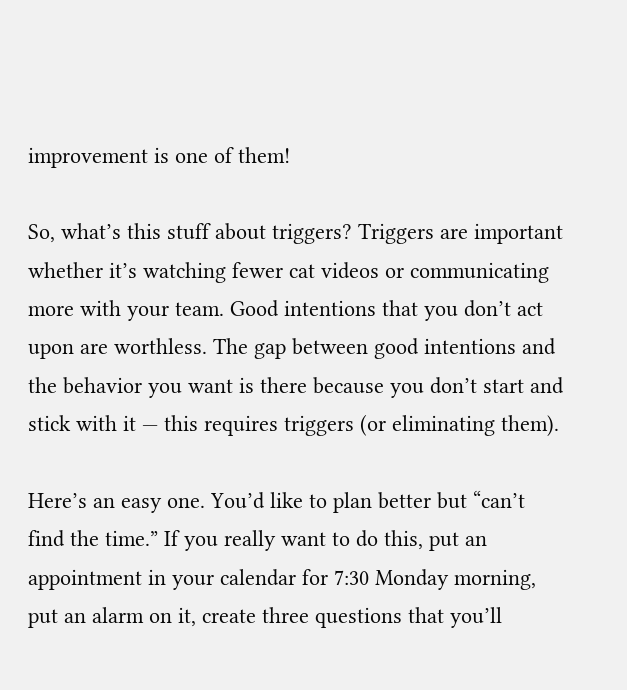improvement is one of them!

So, what’s this stuff about triggers? Triggers are important whether it’s watching fewer cat videos or communicating more with your team. Good intentions that you don’t act upon are worthless. The gap between good intentions and the behavior you want is there because you don’t start and stick with it — this requires triggers (or eliminating them).

Here’s an easy one. You’d like to plan better but “can’t find the time.” If you really want to do this, put an appointment in your calendar for 7:30 Monday morning, put an alarm on it, create three questions that you’ll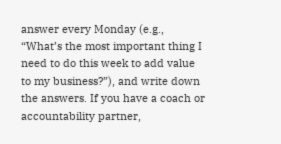answer every Monday (e.g., “What’s the most important thing I need to do this week to add value to my business?”), and write down the answers. If you have a coach or accountability partner,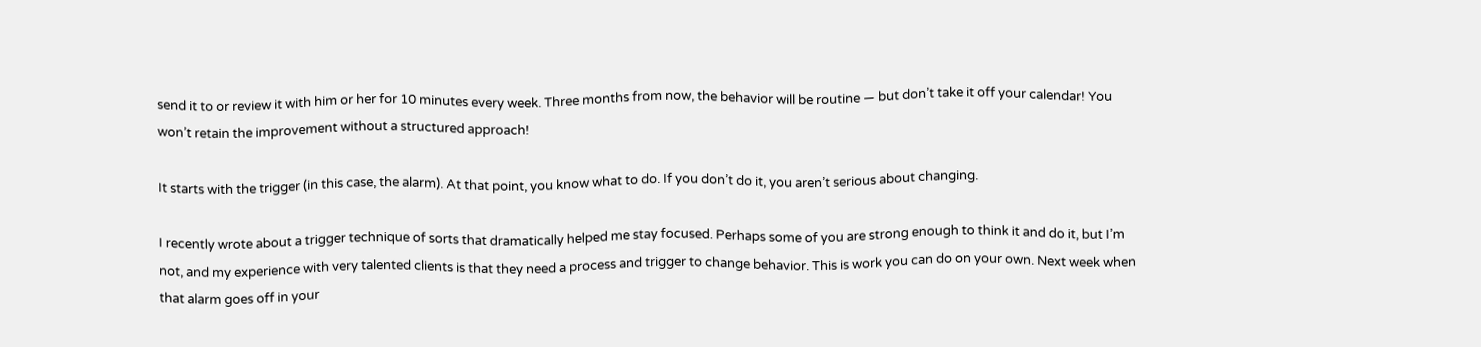send it to or review it with him or her for 10 minutes every week. Three months from now, the behavior will be routine — but don’t take it off your calendar! You won’t retain the improvement without a structured approach!

It starts with the trigger (in this case, the alarm). At that point, you know what to do. If you don’t do it, you aren’t serious about changing.

I recently wrote about a trigger technique of sorts that dramatically helped me stay focused. Perhaps some of you are strong enough to think it and do it, but I’m not, and my experience with very talented clients is that they need a process and trigger to change behavior. This is work you can do on your own. Next week when that alarm goes off in your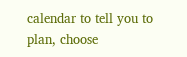calendar to tell you to plan, choose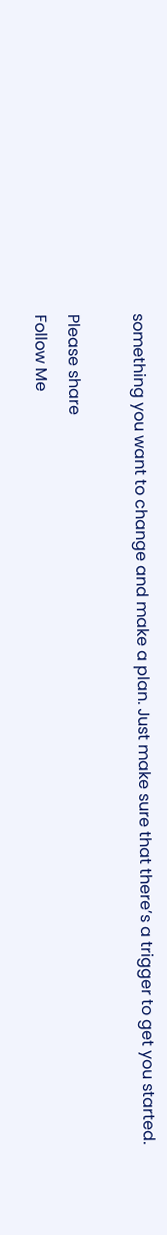something you want to change and make a plan. Just make sure that there’s a trigger to get you started.

Please share
Follow Me